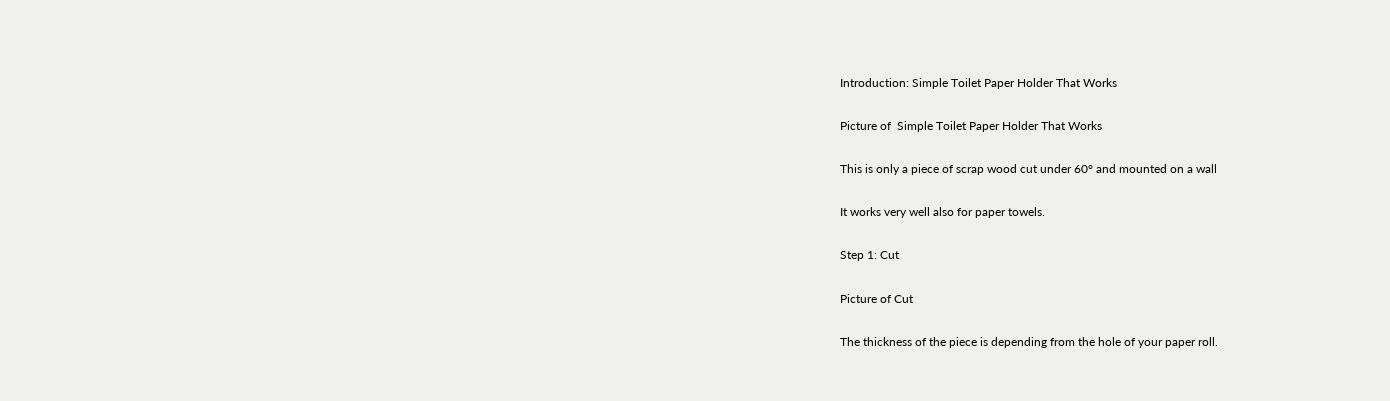Introduction: Simple Toilet Paper Holder That Works

Picture of  Simple Toilet Paper Holder That Works

This is only a piece of scrap wood cut under 60° and mounted on a wall

It works very well also for paper towels.

Step 1: Cut

Picture of Cut

The thickness of the piece is depending from the hole of your paper roll.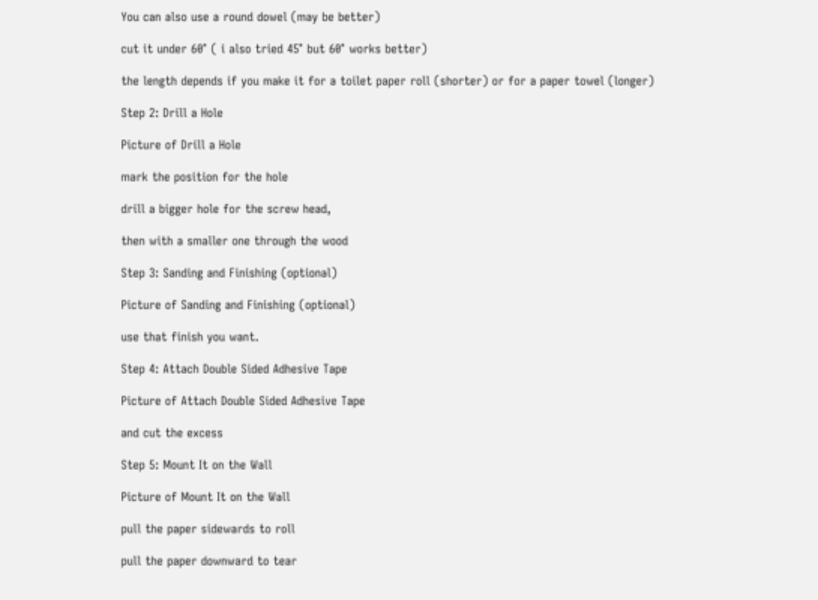You can also use a round dowel (may be better)

cut it under 60° ( i also tried 45° but 60° works better)

the length depends if you make it for a toilet paper roll (shorter) or for a paper towel (longer)

Step 2: Drill a Hole

Picture of Drill a Hole

mark the position for the hole

drill a bigger hole for the screw head,

then with a smaller one through the wood

Step 3: Sanding and Finishing (optional)

Picture of Sanding and Finishing (optional)

use that finish you want.

Step 4: Attach Double Sided Adhesive Tape

Picture of Attach Double Sided Adhesive Tape

and cut the excess

Step 5: Mount It on the Wall

Picture of Mount It on the Wall

pull the paper sidewards to roll

pull the paper downward to tear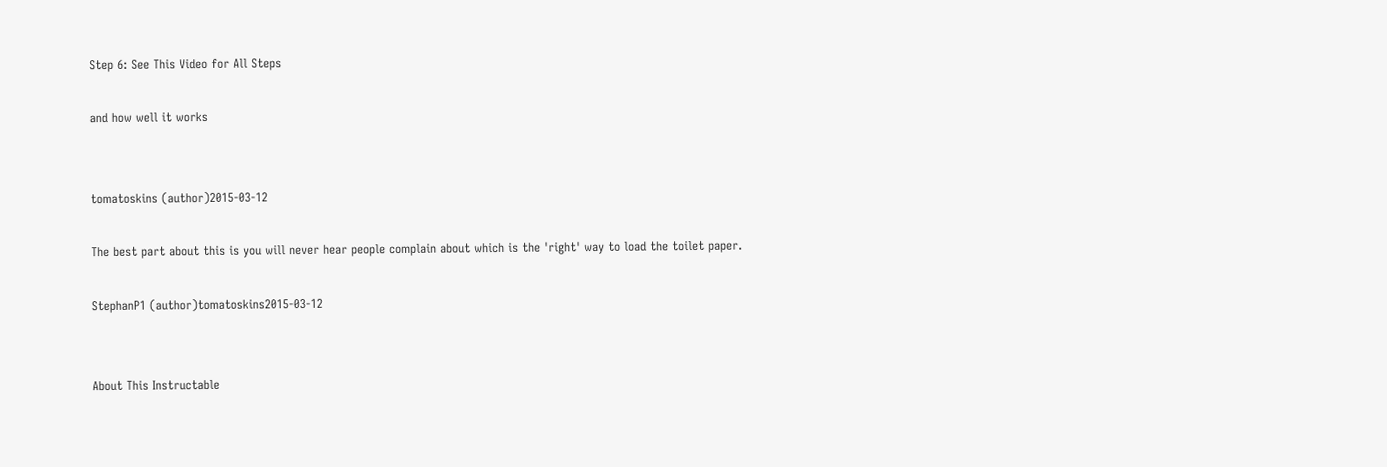Step 6: See This Video for All Steps

and how well it works


tomatoskins (author)2015-03-12

The best part about this is you will never hear people complain about which is the 'right' way to load the toilet paper.

StephanP1 (author)tomatoskins2015-03-12


About This Instructable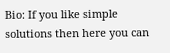Bio: If you like simple solutions then here you can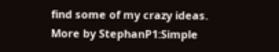find some of my crazy ideas.
More by StephanP1:Simple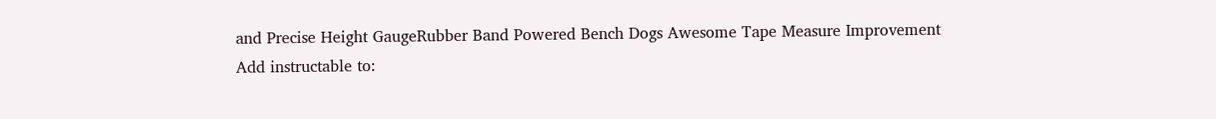and Precise Height GaugeRubber Band Powered Bench Dogs Awesome Tape Measure Improvement
Add instructable to: